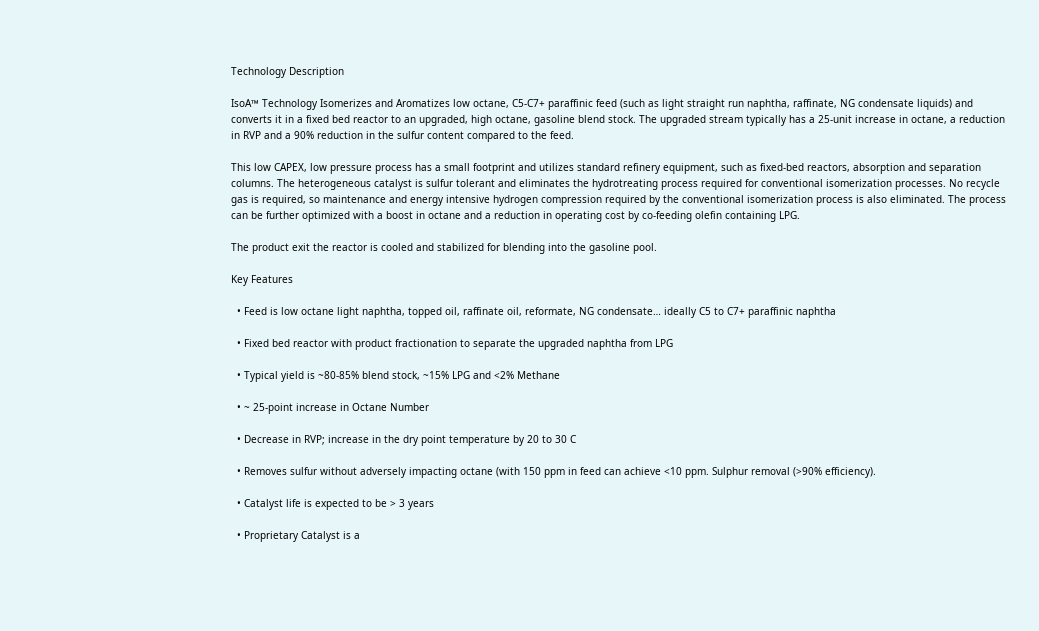Technology Description

IsoA™ Technology Isomerizes and Aromatizes low octane, C5-C7+ paraffinic feed (such as light straight run naphtha, raffinate, NG condensate liquids) and converts it in a fixed bed reactor to an upgraded, high octane, gasoline blend stock. The upgraded stream typically has a 25-unit increase in octane, a reduction in RVP and a 90% reduction in the sulfur content compared to the feed.

This low CAPEX, low pressure process has a small footprint and utilizes standard refinery equipment, such as fixed-bed reactors, absorption and separation columns. The heterogeneous catalyst is sulfur tolerant and eliminates the hydrotreating process required for conventional isomerization processes. No recycle gas is required, so maintenance and energy intensive hydrogen compression required by the conventional isomerization process is also eliminated. The process can be further optimized with a boost in octane and a reduction in operating cost by co-feeding olefin containing LPG.

The product exit the reactor is cooled and stabilized for blending into the gasoline pool.

Key Features

  • Feed is low octane light naphtha, topped oil, raffinate oil, reformate, NG condensate… ideally C5 to C7+ paraffinic naphtha

  • Fixed bed reactor with product fractionation to separate the upgraded naphtha from LPG

  • Typical yield is ~80-85% blend stock, ~15% LPG and <2% Methane

  • ~ 25-point increase in Octane Number

  • Decrease in RVP; increase in the dry point temperature by 20 to 30 C

  • Removes sulfur without adversely impacting octane (with 150 ppm in feed can achieve <10 ppm. Sulphur removal (>90% efficiency).

  • Catalyst life is expected to be > 3 years

  • Proprietary Catalyst is a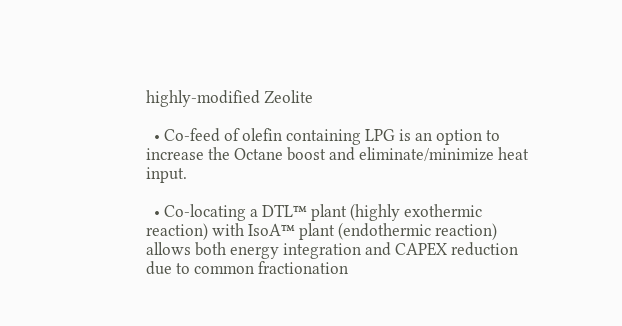highly-modified Zeolite

  • Co-feed of olefin containing LPG is an option to increase the Octane boost and eliminate/minimize heat input.

  • Co-locating a DTL™ plant (highly exothermic reaction) with IsoA™ plant (endothermic reaction) allows both energy integration and CAPEX reduction due to common fractionation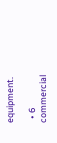equipment.

  • 6 commercial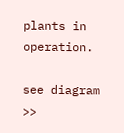plants in operation.

see diagram >>